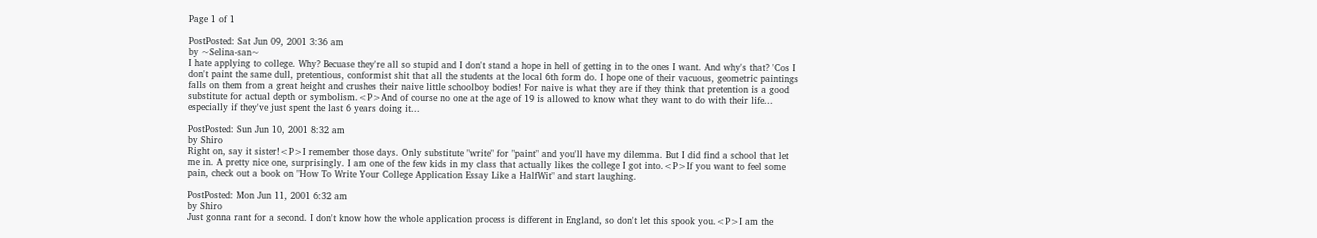Page 1 of 1

PostPosted: Sat Jun 09, 2001 3:36 am
by ~Selina-san~
I hate applying to college. Why? Becuase they're all so stupid and I don't stand a hope in hell of getting in to the ones I want. And why's that? 'Cos I don't paint the same dull, pretentious, conformist shit that all the students at the local 6th form do. I hope one of their vacuous, geometric paintings falls on them from a great height and crushes their naive little schoolboy bodies! For naive is what they are if they think that pretention is a good substitute for actual depth or symbolism.<P>And of course no one at the age of 19 is allowed to know what they want to do with their life... especially if they've just spent the last 6 years doing it...

PostPosted: Sun Jun 10, 2001 8:32 am
by Shiro
Right on, say it sister!<P>I remember those days. Only substitute "write" for "paint" and you'll have my dilemma. But I did find a school that let me in. A pretty nice one, surprisingly. I am one of the few kids in my class that actually likes the college I got into.<P>If you want to feel some pain, check out a book on "How To Write Your College Application Essay Like a HalfWit" and start laughing.

PostPosted: Mon Jun 11, 2001 6:32 am
by Shiro
Just gonna rant for a second. I don't know how the whole application process is different in England, so don't let this spook you.<P>I am the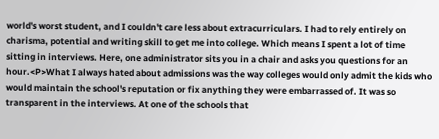world's worst student, and I couldn't care less about extracurriculars. I had to rely entirely on charisma, potential and writing skill to get me into college. Which means I spent a lot of time sitting in interviews. Here, one administrator sits you in a chair and asks you questions for an hour.<P>What I always hated about admissions was the way colleges would only admit the kids who would maintain the school's reputation or fix anything they were embarrassed of. It was so transparent in the interviews. At one of the schools that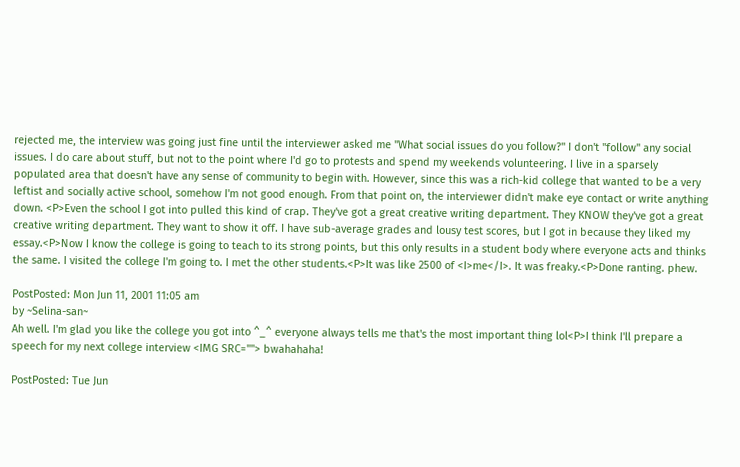rejected me, the interview was going just fine until the interviewer asked me "What social issues do you follow?" I don't "follow" any social issues. I do care about stuff, but not to the point where I'd go to protests and spend my weekends volunteering. I live in a sparsely populated area that doesn't have any sense of community to begin with. However, since this was a rich-kid college that wanted to be a very leftist and socially active school, somehow I'm not good enough. From that point on, the interviewer didn't make eye contact or write anything down. <P>Even the school I got into pulled this kind of crap. They've got a great creative writing department. They KNOW they've got a great creative writing department. They want to show it off. I have sub-average grades and lousy test scores, but I got in because they liked my essay.<P>Now I know the college is going to teach to its strong points, but this only results in a student body where everyone acts and thinks the same. I visited the college I'm going to. I met the other students.<P>It was like 2500 of <I>me</I>. It was freaky.<P>Done ranting. phew.

PostPosted: Mon Jun 11, 2001 11:05 am
by ~Selina-san~
Ah well. I'm glad you like the college you got into ^_^ everyone always tells me that's the most important thing lol<P>I think I'll prepare a speech for my next college interview <IMG SRC=""> bwahahaha!

PostPosted: Tue Jun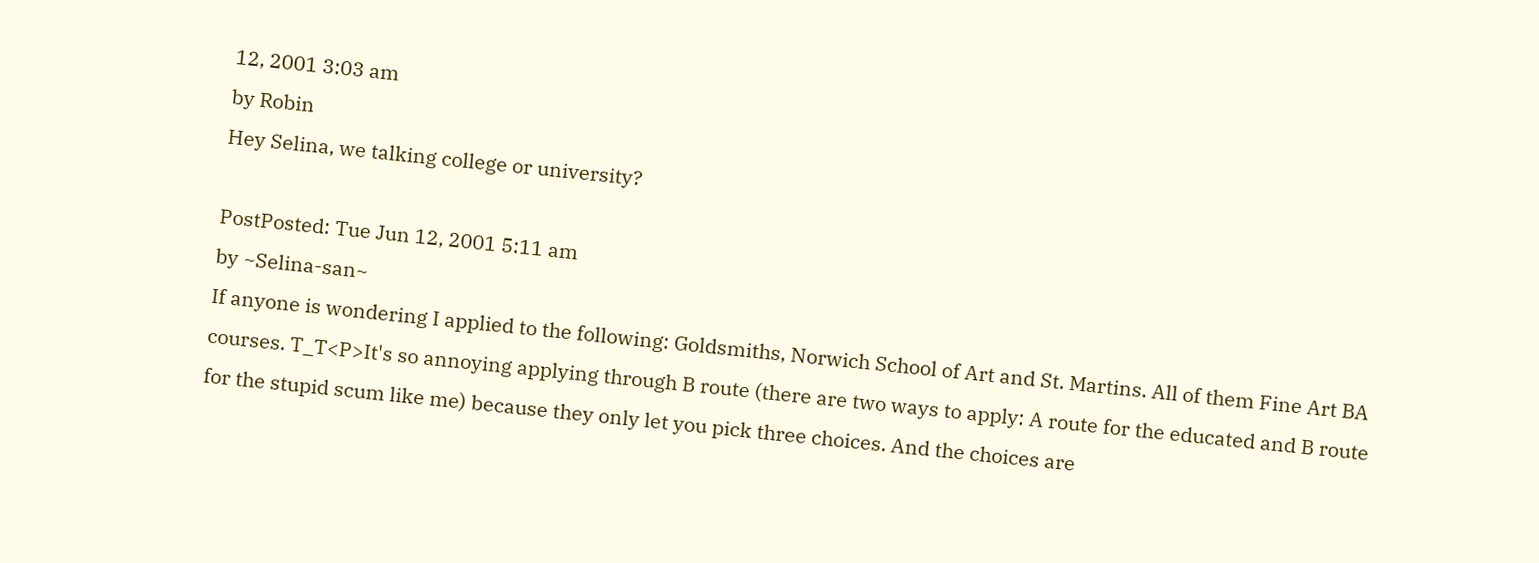12, 2001 3:03 am
by Robin
Hey Selina, we talking college or university?

PostPosted: Tue Jun 12, 2001 5:11 am
by ~Selina-san~
If anyone is wondering I applied to the following: Goldsmiths, Norwich School of Art and St. Martins. All of them Fine Art BA courses. T_T<P>It's so annoying applying through B route (there are two ways to apply: A route for the educated and B route for the stupid scum like me) because they only let you pick three choices. And the choices are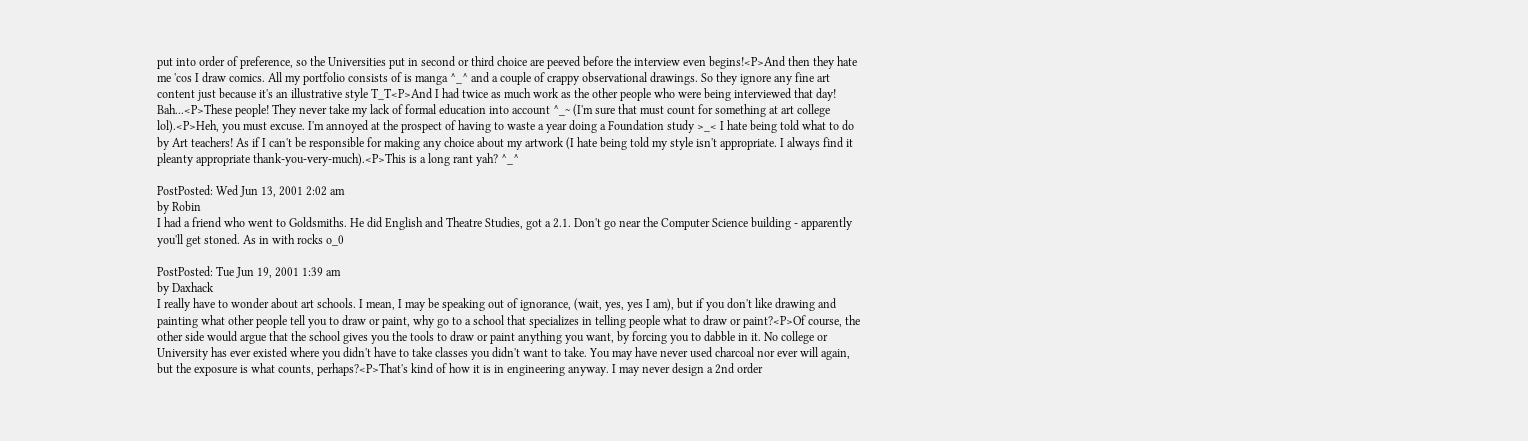put into order of preference, so the Universities put in second or third choice are peeved before the interview even begins!<P>And then they hate me 'cos I draw comics. All my portfolio consists of is manga ^_^ and a couple of crappy observational drawings. So they ignore any fine art content just because it's an illustrative style T_T<P>And I had twice as much work as the other people who were being interviewed that day! Bah...<P>These people! They never take my lack of formal education into account ^_~ (I'm sure that must count for something at art college lol).<P>Heh, you must excuse. I'm annoyed at the prospect of having to waste a year doing a Foundation study >_< I hate being told what to do by Art teachers! As if I can't be responsible for making any choice about my artwork (I hate being told my style isn't appropriate. I always find it pleanty appropriate thank-you-very-much).<P>This is a long rant yah? ^_^

PostPosted: Wed Jun 13, 2001 2:02 am
by Robin
I had a friend who went to Goldsmiths. He did English and Theatre Studies, got a 2.1. Don't go near the Computer Science building - apparently you'll get stoned. As in with rocks o_0

PostPosted: Tue Jun 19, 2001 1:39 am
by Daxhack
I really have to wonder about art schools. I mean, I may be speaking out of ignorance, (wait, yes, yes I am), but if you don't like drawing and painting what other people tell you to draw or paint, why go to a school that specializes in telling people what to draw or paint?<P>Of course, the other side would argue that the school gives you the tools to draw or paint anything you want, by forcing you to dabble in it. No college or University has ever existed where you didn't have to take classes you didn't want to take. You may have never used charcoal nor ever will again, but the exposure is what counts, perhaps?<P>That's kind of how it is in engineering anyway. I may never design a 2nd order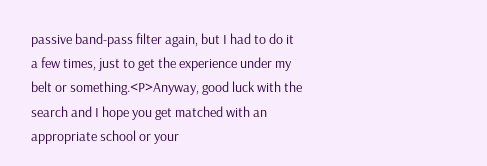passive band-pass filter again, but I had to do it a few times, just to get the experience under my belt or something.<P>Anyway, good luck with the search and I hope you get matched with an appropriate school or your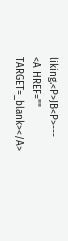liking.<P>JB<P>---
<A HREF="" TARGET=_blank></A>